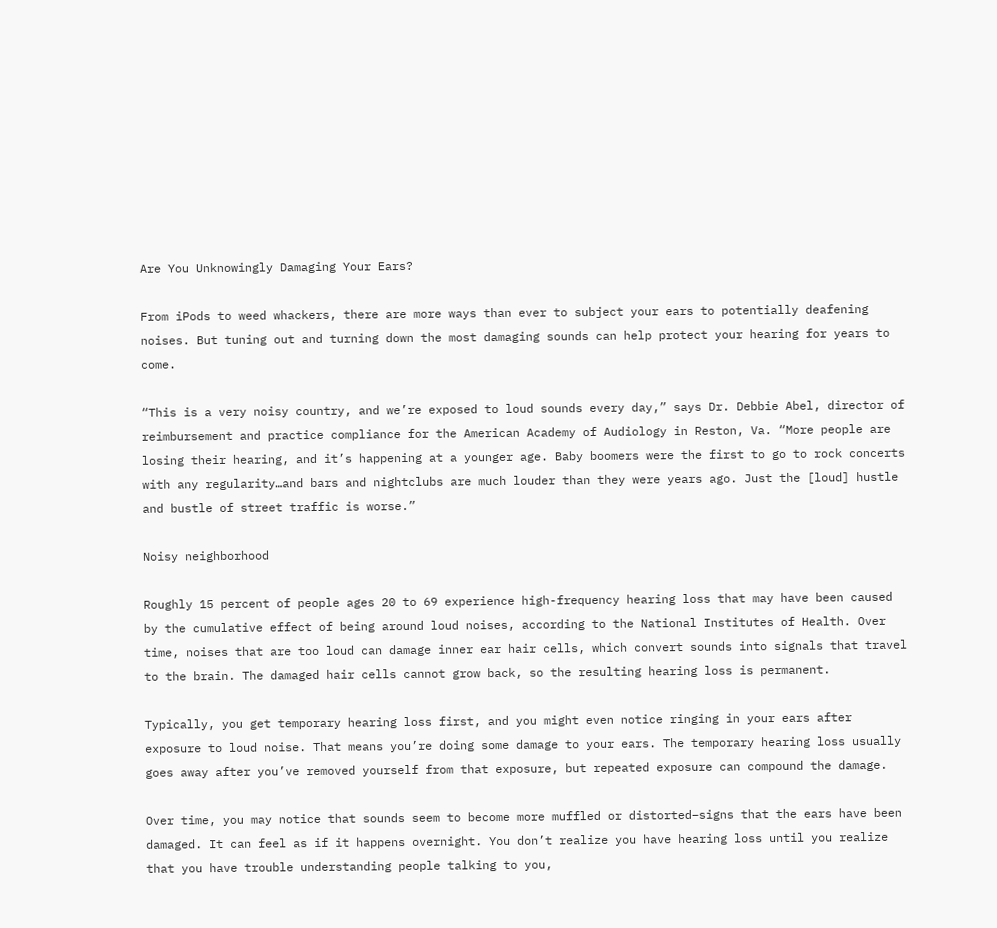Are You Unknowingly Damaging Your Ears?

From iPods to weed whackers, there are more ways than ever to subject your ears to potentially deafening noises. But tuning out and turning down the most damaging sounds can help protect your hearing for years to come.

“This is a very noisy country, and we’re exposed to loud sounds every day,” says Dr. Debbie Abel, director of reimbursement and practice compliance for the American Academy of Audiology in Reston, Va. “More people are losing their hearing, and it’s happening at a younger age. Baby boomers were the first to go to rock concerts with any regularity…and bars and nightclubs are much louder than they were years ago. Just the [loud] hustle and bustle of street traffic is worse.”

Noisy neighborhood

Roughly 15 percent of people ages 20 to 69 experience high-frequency hearing loss that may have been caused by the cumulative effect of being around loud noises, according to the National Institutes of Health. Over time, noises that are too loud can damage inner ear hair cells, which convert sounds into signals that travel to the brain. The damaged hair cells cannot grow back, so the resulting hearing loss is permanent.

Typically, you get temporary hearing loss first, and you might even notice ringing in your ears after exposure to loud noise. That means you’re doing some damage to your ears. The temporary hearing loss usually goes away after you’ve removed yourself from that exposure, but repeated exposure can compound the damage.

Over time, you may notice that sounds seem to become more muffled or distorted–signs that the ears have been damaged. It can feel as if it happens overnight. You don’t realize you have hearing loss until you realize that you have trouble understanding people talking to you,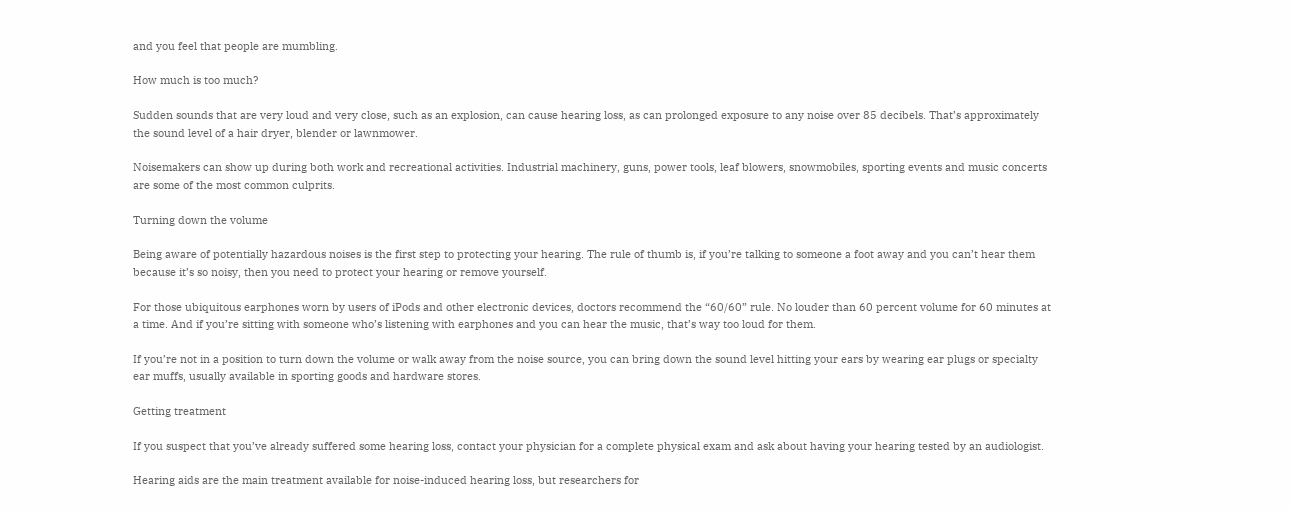and you feel that people are mumbling.

How much is too much?

Sudden sounds that are very loud and very close, such as an explosion, can cause hearing loss, as can prolonged exposure to any noise over 85 decibels. That’s approximately the sound level of a hair dryer, blender or lawnmower.

Noisemakers can show up during both work and recreational activities. Industrial machinery, guns, power tools, leaf blowers, snowmobiles, sporting events and music concerts are some of the most common culprits.

Turning down the volume

Being aware of potentially hazardous noises is the first step to protecting your hearing. The rule of thumb is, if you’re talking to someone a foot away and you can’t hear them because it’s so noisy, then you need to protect your hearing or remove yourself.

For those ubiquitous earphones worn by users of iPods and other electronic devices, doctors recommend the “60/60” rule. No louder than 60 percent volume for 60 minutes at a time. And if you’re sitting with someone who’s listening with earphones and you can hear the music, that’s way too loud for them.

If you’re not in a position to turn down the volume or walk away from the noise source, you can bring down the sound level hitting your ears by wearing ear plugs or specialty ear muffs, usually available in sporting goods and hardware stores.

Getting treatment

If you suspect that you’ve already suffered some hearing loss, contact your physician for a complete physical exam and ask about having your hearing tested by an audiologist.

Hearing aids are the main treatment available for noise-induced hearing loss, but researchers for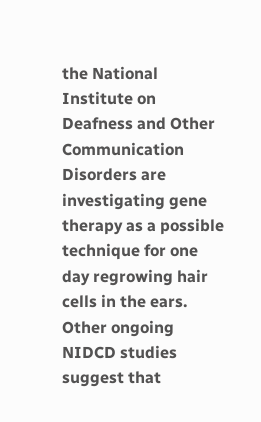the National Institute on Deafness and Other Communication Disorders are investigating gene therapy as a possible technique for one day regrowing hair cells in the ears. Other ongoing NIDCD studies suggest that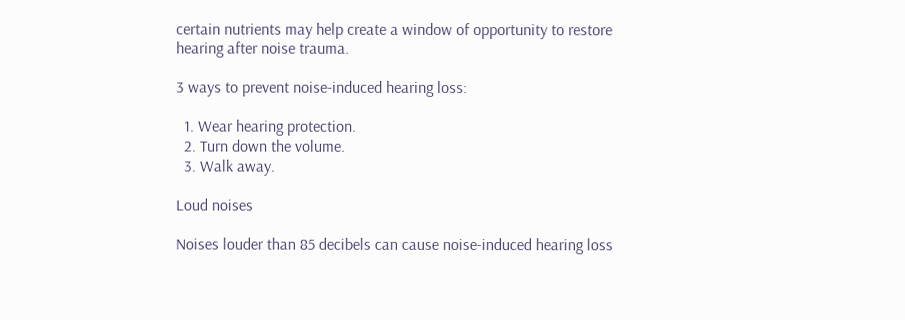certain nutrients may help create a window of opportunity to restore hearing after noise trauma.

3 ways to prevent noise-induced hearing loss:

  1. Wear hearing protection.
  2. Turn down the volume.
  3. Walk away.

Loud noises

Noises louder than 85 decibels can cause noise-induced hearing loss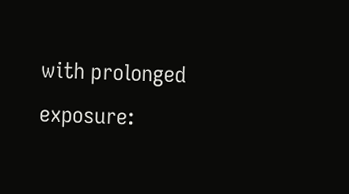with prolonged exposure: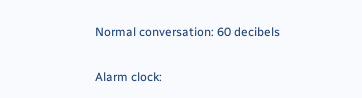Normal conversation: 60 decibels

Alarm clock: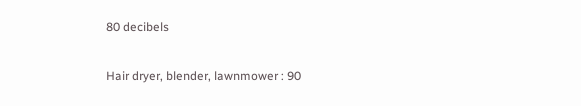80 decibels

Hair dryer, blender, lawnmower : 90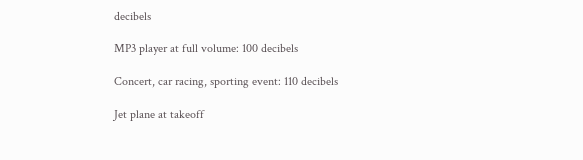decibels

MP3 player at full volume: 100 decibels

Concert, car racing, sporting event: 110 decibels

Jet plane at takeoff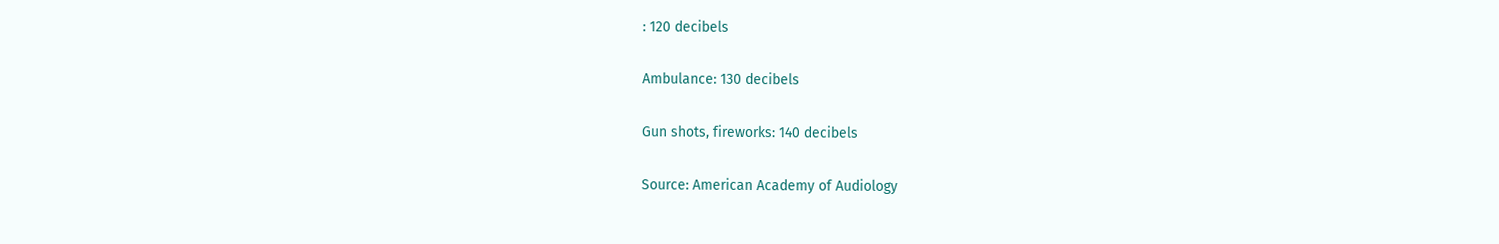: 120 decibels

Ambulance: 130 decibels

Gun shots, fireworks: 140 decibels

Source: American Academy of Audiology